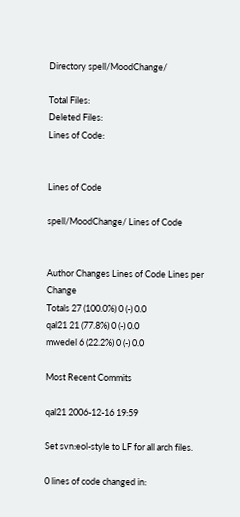Directory spell/MoodChange/

Total Files:
Deleted Files:
Lines of Code:


Lines of Code

spell/MoodChange/ Lines of Code


Author Changes Lines of Code Lines per Change
Totals 27 (100.0%) 0 (-) 0.0
qal21 21 (77.8%) 0 (-) 0.0
mwedel 6 (22.2%) 0 (-) 0.0

Most Recent Commits

qal21 2006-12-16 19:59

Set svn:eol-style to LF for all arch files.

0 lines of code changed in: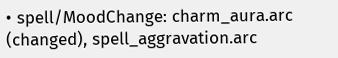• spell/MoodChange: charm_aura.arc (changed), spell_aggravation.arc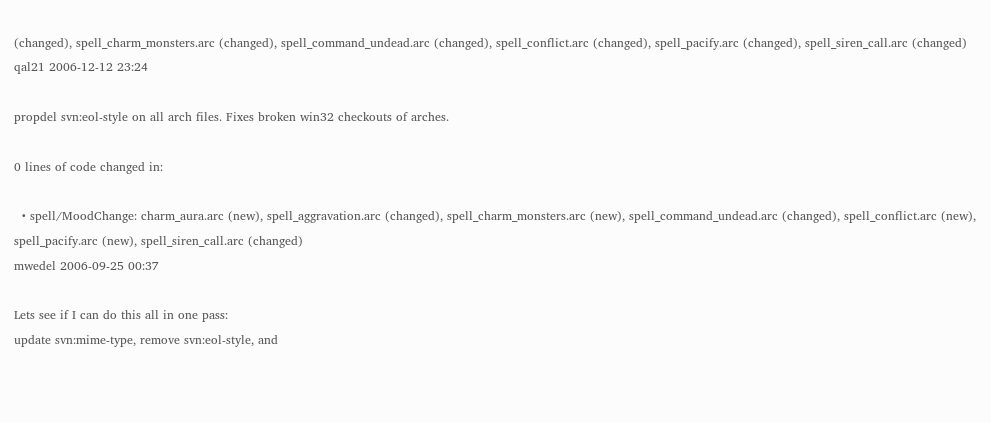(changed), spell_charm_monsters.arc (changed), spell_command_undead.arc (changed), spell_conflict.arc (changed), spell_pacify.arc (changed), spell_siren_call.arc (changed)
qal21 2006-12-12 23:24

propdel svn:eol-style on all arch files. Fixes broken win32 checkouts of arches.

0 lines of code changed in:

  • spell/MoodChange: charm_aura.arc (new), spell_aggravation.arc (changed), spell_charm_monsters.arc (new), spell_command_undead.arc (changed), spell_conflict.arc (new), spell_pacify.arc (new), spell_siren_call.arc (changed)
mwedel 2006-09-25 00:37

Lets see if I can do this all in one pass:
update svn:mime-type, remove svn:eol-style, and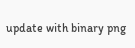update with binary png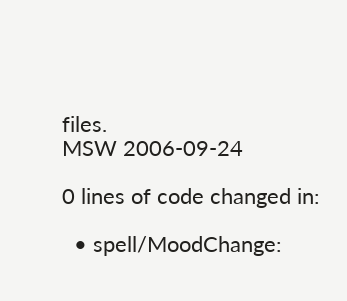files.
MSW 2006-09-24

0 lines of code changed in:

  • spell/MoodChange: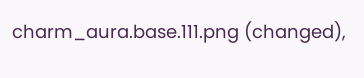charm_aura.base.111.png (changed),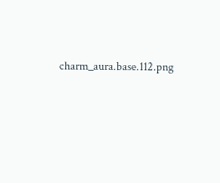charm_aura.base.112.png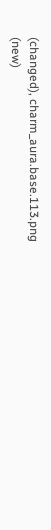(changed), charm_aura.base.113.png (new)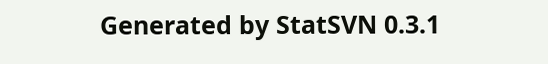Generated by StatSVN 0.3.1